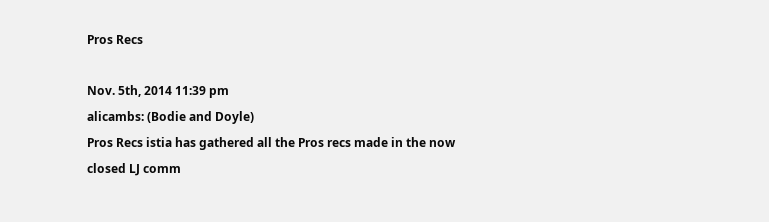Pros Recs

Nov. 5th, 2014 11:39 pm
alicambs: (Bodie and Doyle)
Pros Recs istia has gathered all the Pros recs made in the now closed LJ comm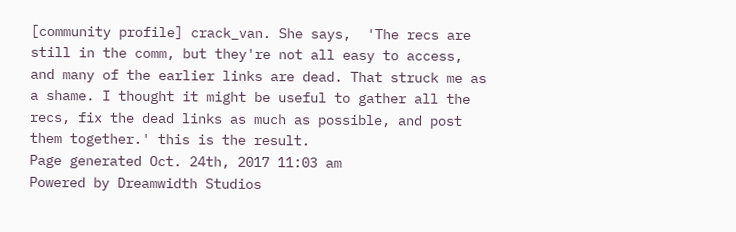[community profile] crack_van. She says,  'The recs are still in the comm, but they're not all easy to access, and many of the earlier links are dead. That struck me as a shame. I thought it might be useful to gather all the recs, fix the dead links as much as possible, and post them together.' this is the result.
Page generated Oct. 24th, 2017 11:03 am
Powered by Dreamwidth Studios